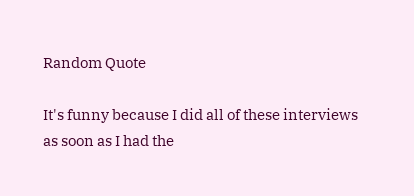Random Quote

It's funny because I did all of these interviews as soon as I had the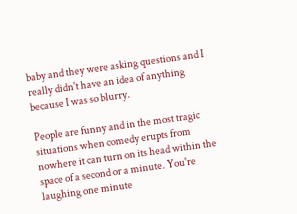baby and they were asking questions and I really didn't have an idea of anything because I was so blurry.

People are funny and in the most tragic situations when comedy erupts from nowhere it can turn on its head within the space of a second or a minute. You're laughing one minute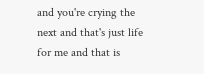and you're crying the next and that's just life for me and that is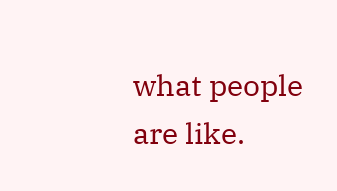what people are like.